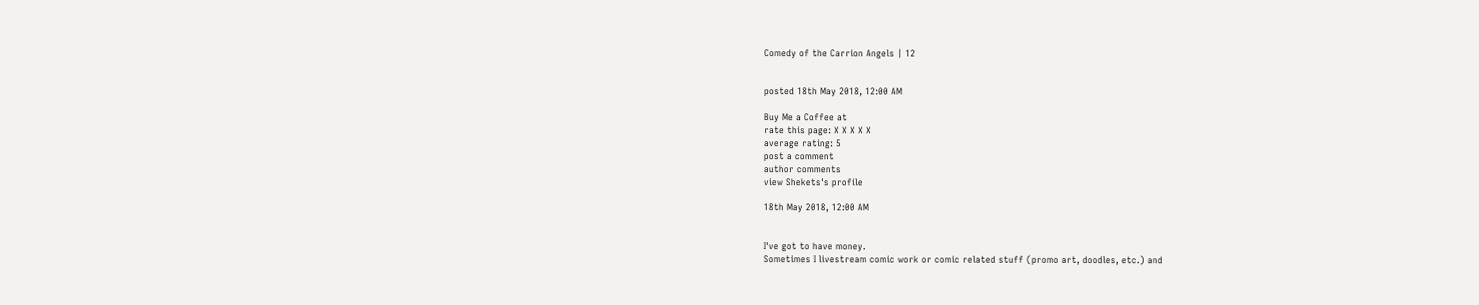Comedy of the Carrion Angels | 12


posted 18th May 2018, 12:00 AM

Buy Me a Coffee at
rate this page: X X X X X
average rating: 5
post a comment
author comments
view Shekets's profile

18th May 2018, 12:00 AM


I've got to have money.
Sometimes I livestream comic work or comic related stuff (promo art, doodles, etc.) and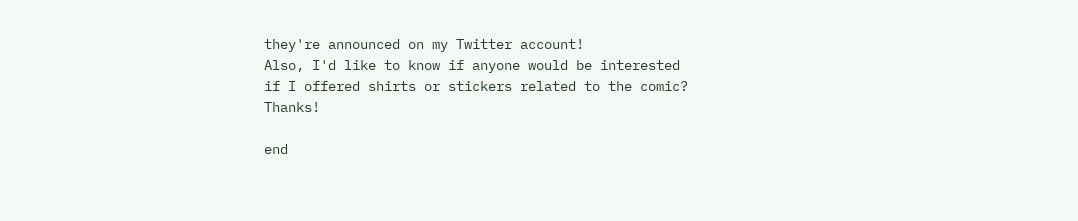they're announced on my Twitter account!
Also, I'd like to know if anyone would be interested if I offered shirts or stickers related to the comic? Thanks!

end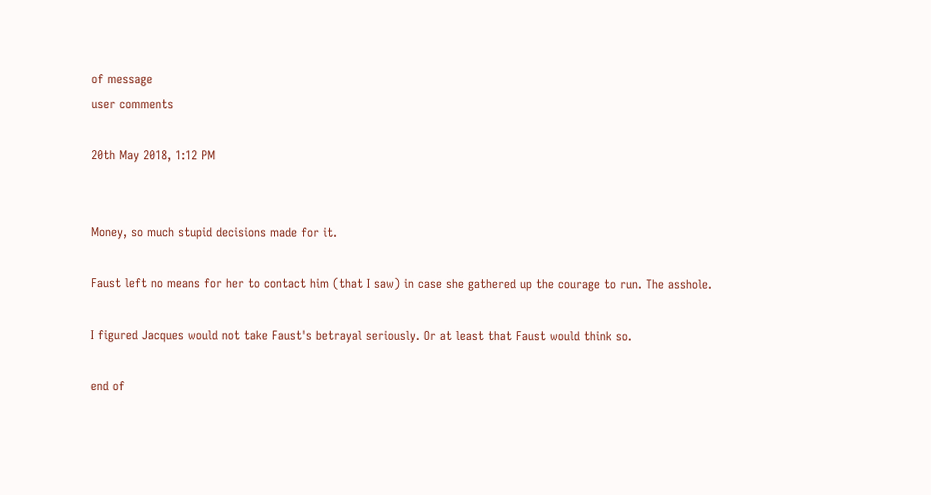of message
user comments

20th May 2018, 1:12 PM


Money, so much stupid decisions made for it.

Faust left no means for her to contact him (that I saw) in case she gathered up the courage to run. The asshole.

I figured Jacques would not take Faust's betrayal seriously. Or at least that Faust would think so.

end of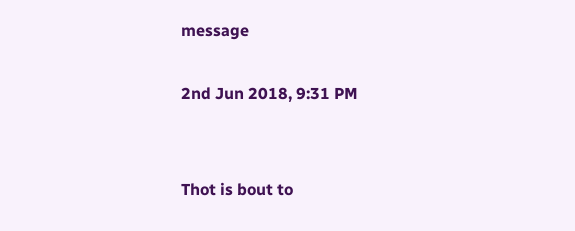message

2nd Jun 2018, 9:31 PM


Thot is bout to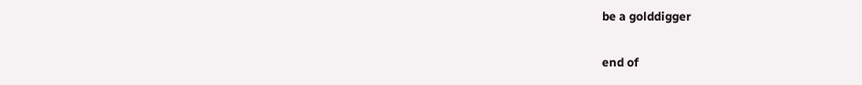be a golddigger

end of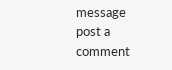message
post a comment